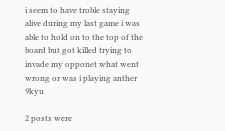i seem to have troble staying alive during my last game i was able to hold on to the top of the board but got killed trying to invade my opponet what went wrong or was i playing anther 9kyu

2 posts were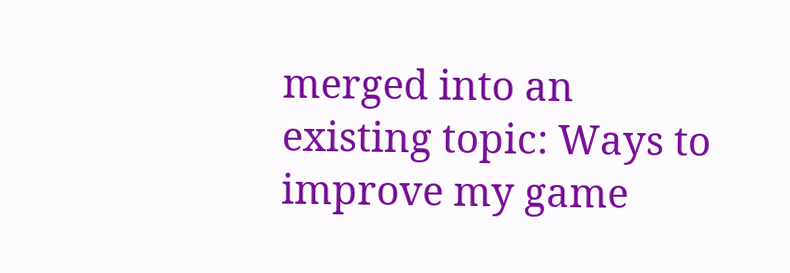merged into an existing topic: Ways to improve my game